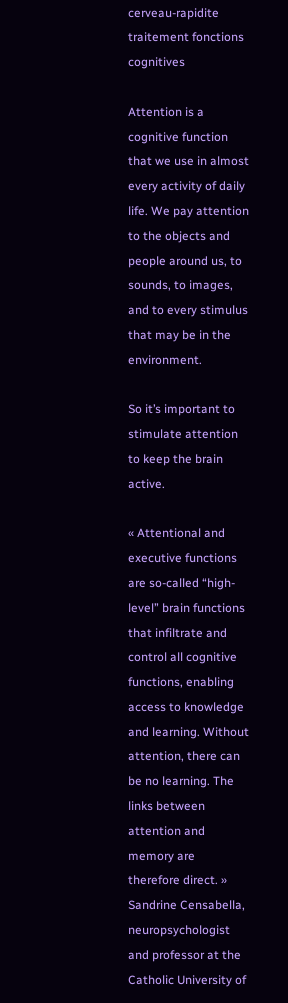cerveau-rapidite traitement fonctions cognitives

Attention is a cognitive function that we use in almost every activity of daily life. We pay attention to the objects and people around us, to sounds, to images, and to every stimulus that may be in the environment.

So it’s important to stimulate attention to keep the brain active.

« Attentional and executive functions are so-called “high-level” brain functions that infiltrate and control all cognitive functions, enabling access to knowledge and learning. Without attention, there can be no learning. The links between attention and memory are therefore direct. »
Sandrine Censabella, neuropsychologist and professor at the Catholic University of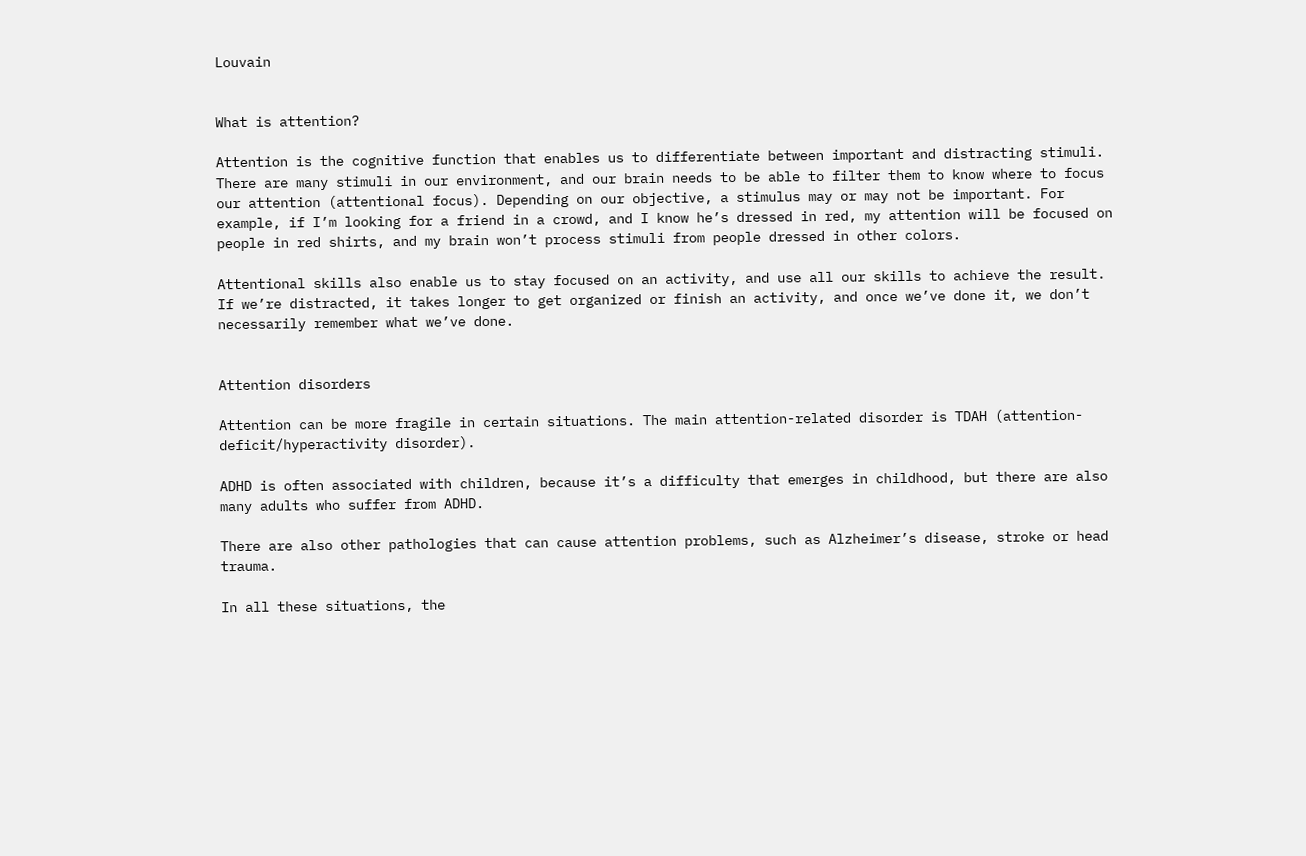Louvain


What is attention?

Attention is the cognitive function that enables us to differentiate between important and distracting stimuli. There are many stimuli in our environment, and our brain needs to be able to filter them to know where to focus our attention (attentional focus). Depending on our objective, a stimulus may or may not be important. For example, if I’m looking for a friend in a crowd, and I know he’s dressed in red, my attention will be focused on people in red shirts, and my brain won’t process stimuli from people dressed in other colors.

Attentional skills also enable us to stay focused on an activity, and use all our skills to achieve the result. If we’re distracted, it takes longer to get organized or finish an activity, and once we’ve done it, we don’t necessarily remember what we’ve done.


Attention disorders

Attention can be more fragile in certain situations. The main attention-related disorder is TDAH (attention-deficit/hyperactivity disorder).

ADHD is often associated with children, because it’s a difficulty that emerges in childhood, but there are also many adults who suffer from ADHD.

There are also other pathologies that can cause attention problems, such as Alzheimer’s disease, stroke or head trauma.

In all these situations, the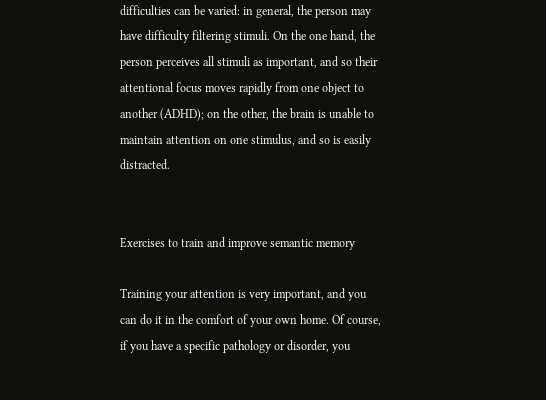difficulties can be varied: in general, the person may have difficulty filtering stimuli. On the one hand, the person perceives all stimuli as important, and so their attentional focus moves rapidly from one object to another (ADHD); on the other, the brain is unable to maintain attention on one stimulus, and so is easily distracted.


Exercises to train and improve semantic memory

Training your attention is very important, and you can do it in the comfort of your own home. Of course, if you have a specific pathology or disorder, you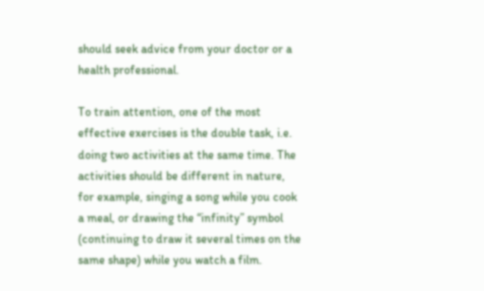should seek advice from your doctor or a health professional.

To train attention, one of the most effective exercises is the double task, i.e. doing two activities at the same time. The activities should be different in nature, for example, singing a song while you cook a meal, or drawing the “infinity” symbol (continuing to draw it several times on the same shape) while you watch a film.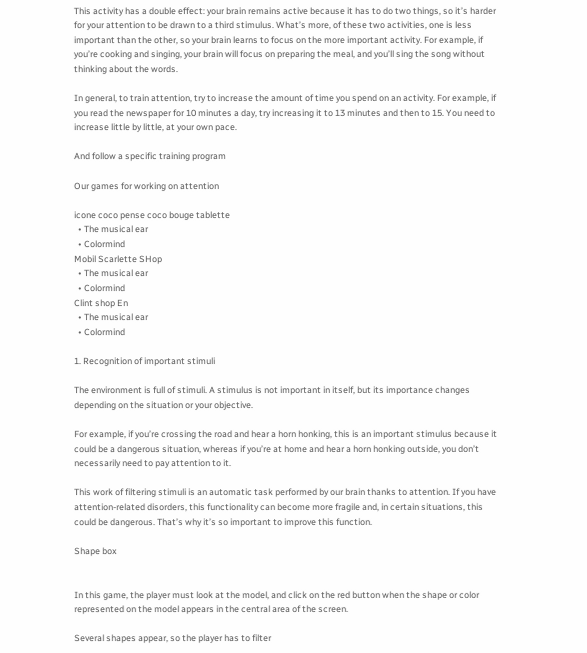This activity has a double effect: your brain remains active because it has to do two things, so it’s harder for your attention to be drawn to a third stimulus. What’s more, of these two activities, one is less important than the other, so your brain learns to focus on the more important activity. For example, if you’re cooking and singing, your brain will focus on preparing the meal, and you’ll sing the song without thinking about the words.

In general, to train attention, try to increase the amount of time you spend on an activity. For example, if you read the newspaper for 10 minutes a day, try increasing it to 13 minutes and then to 15. You need to increase little by little, at your own pace.

And follow a specific training program

Our games for working on attention

icone coco pense coco bouge tablette
  • The musical ear
  • Colormind
Mobil Scarlette SHop
  • The musical ear
  • Colormind
Clint shop En
  • The musical ear
  • Colormind

1. Recognition of important stimuli

The environment is full of stimuli. A stimulus is not important in itself, but its importance changes depending on the situation or your objective.

For example, if you’re crossing the road and hear a horn honking, this is an important stimulus because it could be a dangerous situation, whereas if you’re at home and hear a horn honking outside, you don’t necessarily need to pay attention to it.

This work of filtering stimuli is an automatic task performed by our brain thanks to attention. If you have attention-related disorders, this functionality can become more fragile and, in certain situations, this could be dangerous. That’s why it’s so important to improve this function.

Shape box


In this game, the player must look at the model, and click on the red button when the shape or color represented on the model appears in the central area of the screen.

Several shapes appear, so the player has to filter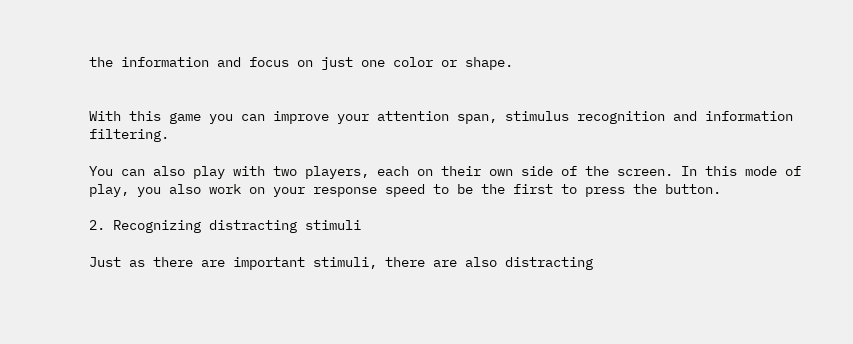the information and focus on just one color or shape.


With this game you can improve your attention span, stimulus recognition and information filtering.

You can also play with two players, each on their own side of the screen. In this mode of play, you also work on your response speed to be the first to press the button.

2. Recognizing distracting stimuli

Just as there are important stimuli, there are also distracting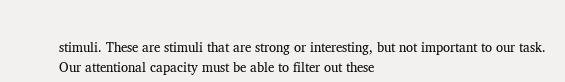stimuli. These are stimuli that are strong or interesting, but not important to our task. Our attentional capacity must be able to filter out these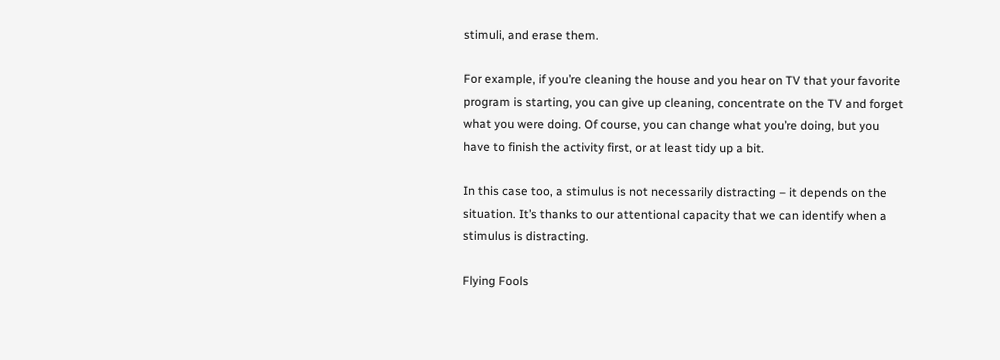stimuli, and erase them.

For example, if you’re cleaning the house and you hear on TV that your favorite program is starting, you can give up cleaning, concentrate on the TV and forget what you were doing. Of course, you can change what you’re doing, but you have to finish the activity first, or at least tidy up a bit.

In this case too, a stimulus is not necessarily distracting – it depends on the situation. It’s thanks to our attentional capacity that we can identify when a stimulus is distracting.

Flying Fools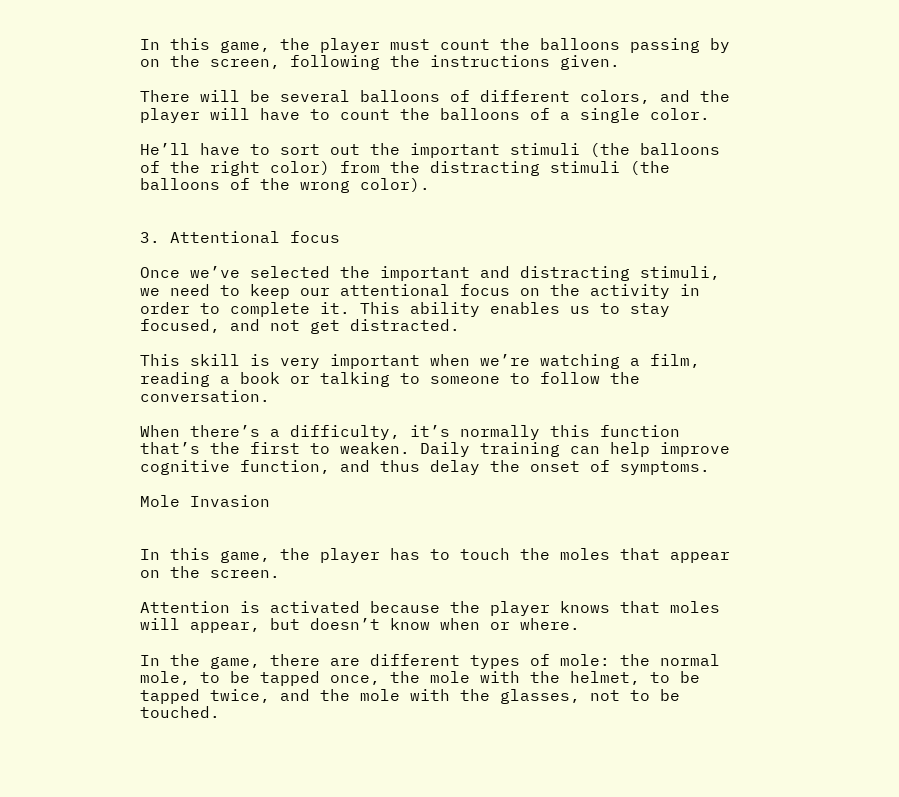In this game, the player must count the balloons passing by on the screen, following the instructions given.

There will be several balloons of different colors, and the player will have to count the balloons of a single color.

He’ll have to sort out the important stimuli (the balloons of the right color) from the distracting stimuli (the balloons of the wrong color).


3. Attentional focus

Once we’ve selected the important and distracting stimuli, we need to keep our attentional focus on the activity in order to complete it. This ability enables us to stay focused, and not get distracted.

This skill is very important when we’re watching a film, reading a book or talking to someone to follow the conversation.

When there’s a difficulty, it’s normally this function that’s the first to weaken. Daily training can help improve cognitive function, and thus delay the onset of symptoms.

Mole Invasion


In this game, the player has to touch the moles that appear on the screen.

Attention is activated because the player knows that moles will appear, but doesn’t know when or where.

In the game, there are different types of mole: the normal mole, to be tapped once, the mole with the helmet, to be tapped twice, and the mole with the glasses, not to be touched.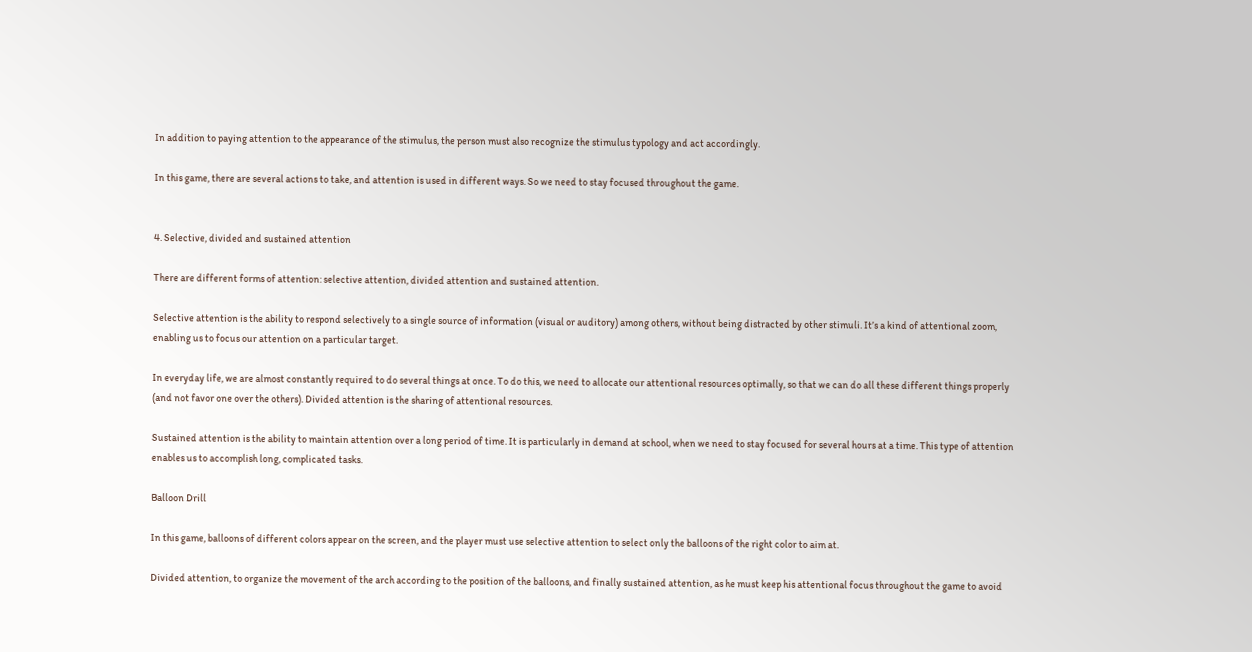In addition to paying attention to the appearance of the stimulus, the person must also recognize the stimulus typology and act accordingly.

In this game, there are several actions to take, and attention is used in different ways. So we need to stay focused throughout the game.


4. Selective, divided and sustained attention

There are different forms of attention: selective attention, divided attention and sustained attention.

Selective attention is the ability to respond selectively to a single source of information (visual or auditory) among others, without being distracted by other stimuli. It’s a kind of attentional zoom, enabling us to focus our attention on a particular target.

In everyday life, we are almost constantly required to do several things at once. To do this, we need to allocate our attentional resources optimally, so that we can do all these different things properly (and not favor one over the others). Divided attention is the sharing of attentional resources.

Sustained attention is the ability to maintain attention over a long period of time. It is particularly in demand at school, when we need to stay focused for several hours at a time. This type of attention enables us to accomplish long, complicated tasks.

Balloon Drill

In this game, balloons of different colors appear on the screen, and the player must use selective attention to select only the balloons of the right color to aim at.

Divided attention, to organize the movement of the arch according to the position of the balloons, and finally sustained attention, as he must keep his attentional focus throughout the game to avoid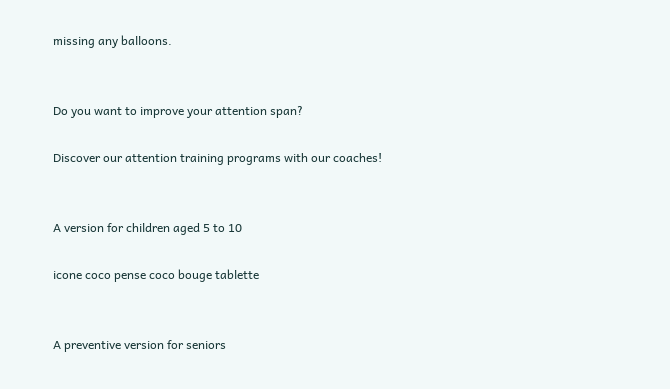missing any balloons.


Do you want to improve your attention span?

Discover our attention training programs with our coaches!


A version for children aged 5 to 10

icone coco pense coco bouge tablette


A preventive version for seniors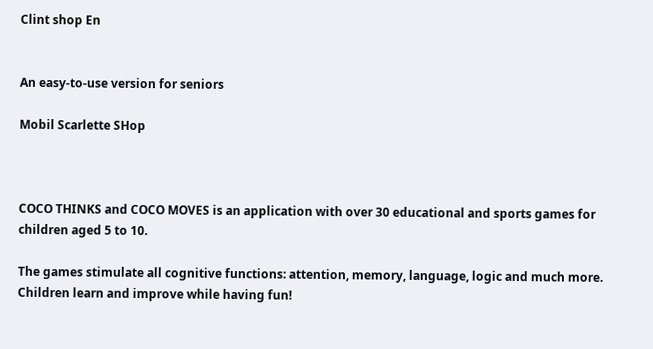Clint shop En


An easy-to-use version for seniors

Mobil Scarlette SHop



COCO THINKS and COCO MOVES is an application with over 30 educational and sports games for children aged 5 to 10.

The games stimulate all cognitive functions: attention, memory, language, logic and much more. Children learn and improve while having fun!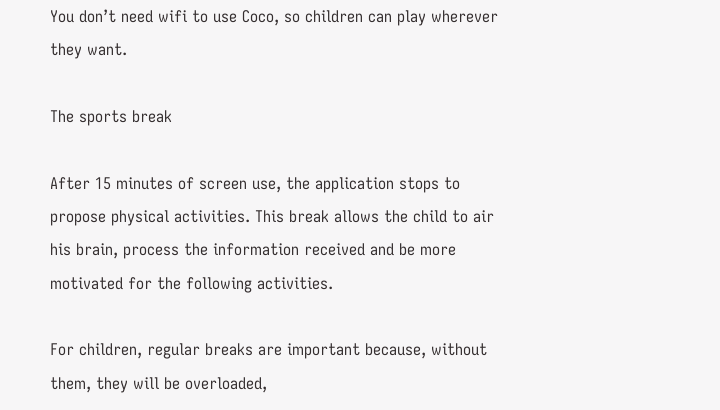You don’t need wifi to use Coco, so children can play wherever they want.

The sports break

After 15 minutes of screen use, the application stops to propose physical activities. This break allows the child to air his brain, process the information received and be more motivated for the following activities.

For children, regular breaks are important because, without them, they will be overloaded,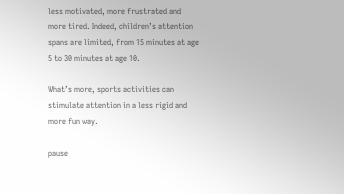less motivated, more frustrated and more tired. Indeed, children’s attention spans are limited, from 15 minutes at age 5 to 30 minutes at age 10.

What’s more, sports activities can stimulate attention in a less rigid and more fun way.

pause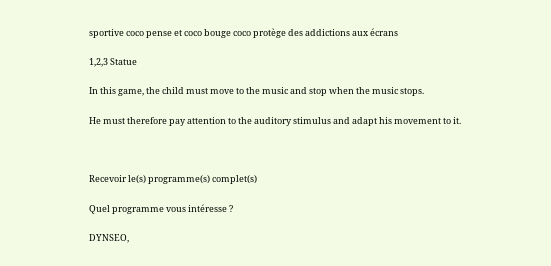sportive coco pense et coco bouge coco protège des addictions aux écrans

1,2,3 Statue

In this game, the child must move to the music and stop when the music stops.

He must therefore pay attention to the auditory stimulus and adapt his movement to it.



Recevoir le(s) programme(s) complet(s)

Quel programme vous intéresse ?

DYNSEO,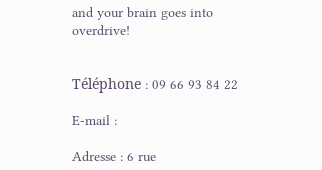and your brain goes into overdrive!


Téléphone : 09 66 93 84 22

E-mail :

Adresse : 6 rue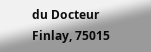du Docteur Finlay, 75015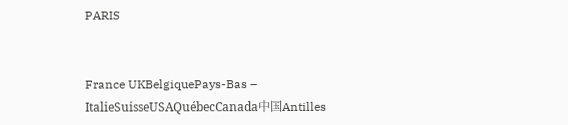PARIS


France UKBelgiquePays-Bas – ItalieSuisseUSAQuébecCanada中国Antilles